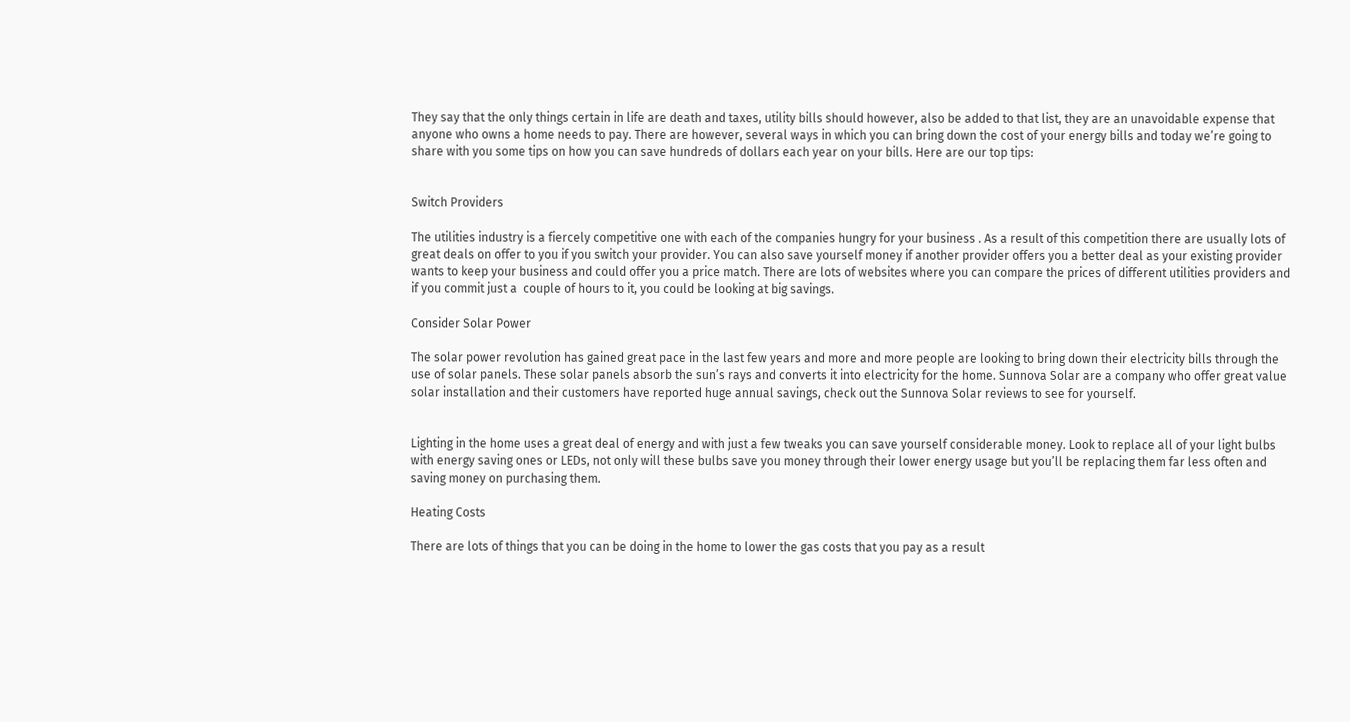They say that the only things certain in life are death and taxes, utility bills should however, also be added to that list, they are an unavoidable expense that anyone who owns a home needs to pay. There are however, several ways in which you can bring down the cost of your energy bills and today we’re going to share with you some tips on how you can save hundreds of dollars each year on your bills. Here are our top tips:


Switch Providers

The utilities industry is a fiercely competitive one with each of the companies hungry for your business . As a result of this competition there are usually lots of great deals on offer to you if you switch your provider. You can also save yourself money if another provider offers you a better deal as your existing provider wants to keep your business and could offer you a price match. There are lots of websites where you can compare the prices of different utilities providers and if you commit just a  couple of hours to it, you could be looking at big savings.

Consider Solar Power

The solar power revolution has gained great pace in the last few years and more and more people are looking to bring down their electricity bills through the use of solar panels. These solar panels absorb the sun’s rays and converts it into electricity for the home. Sunnova Solar are a company who offer great value solar installation and their customers have reported huge annual savings, check out the Sunnova Solar reviews to see for yourself.


Lighting in the home uses a great deal of energy and with just a few tweaks you can save yourself considerable money. Look to replace all of your light bulbs with energy saving ones or LEDs, not only will these bulbs save you money through their lower energy usage but you’ll be replacing them far less often and saving money on purchasing them.

Heating Costs

There are lots of things that you can be doing in the home to lower the gas costs that you pay as a result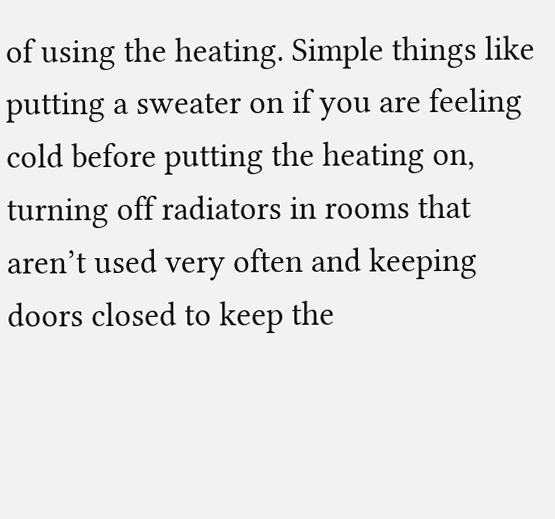of using the heating. Simple things like putting a sweater on if you are feeling cold before putting the heating on, turning off radiators in rooms that aren’t used very often and keeping doors closed to keep the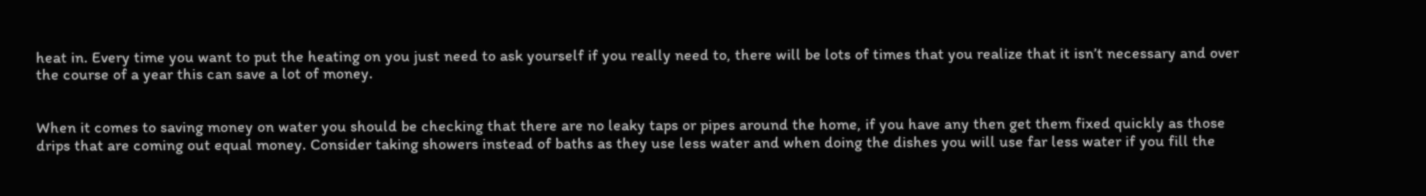heat in. Every time you want to put the heating on you just need to ask yourself if you really need to, there will be lots of times that you realize that it isn’t necessary and over the course of a year this can save a lot of money.


When it comes to saving money on water you should be checking that there are no leaky taps or pipes around the home, if you have any then get them fixed quickly as those drips that are coming out equal money. Consider taking showers instead of baths as they use less water and when doing the dishes you will use far less water if you fill the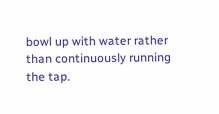bowl up with water rather than continuously running the tap.